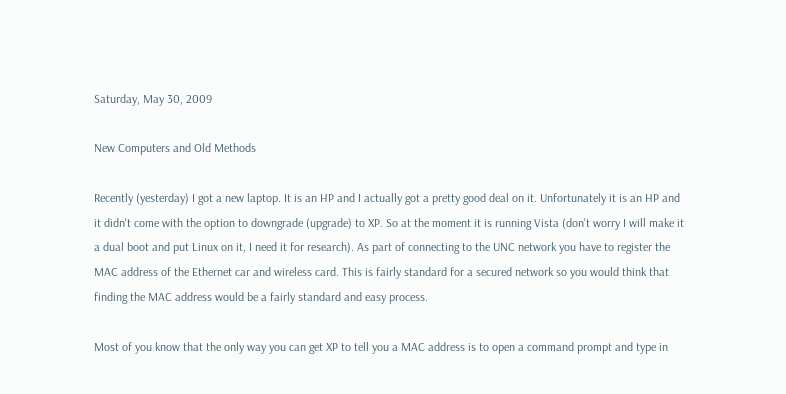Saturday, May 30, 2009

New Computers and Old Methods

Recently (yesterday) I got a new laptop. It is an HP and I actually got a pretty good deal on it. Unfortunately it is an HP and it didn't come with the option to downgrade (upgrade) to XP. So at the moment it is running Vista (don't worry I will make it a dual boot and put Linux on it, I need it for research). As part of connecting to the UNC network you have to register the MAC address of the Ethernet car and wireless card. This is fairly standard for a secured network so you would think that finding the MAC address would be a fairly standard and easy process.

Most of you know that the only way you can get XP to tell you a MAC address is to open a command prompt and type in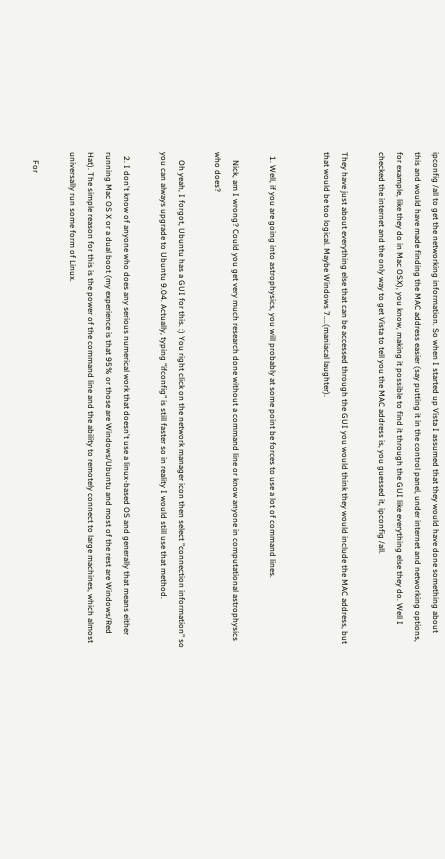ipconfig /all to get the networking information. So when I started up Vista I assumed that they would have done something about this and would have made finding the MAC address easier (say putting it in the control panel, under internet and networking options, for example, like they do in Mac OSX), you know, making it possible to find it through the GUI like everything else they do. Well I checked the internet and the only way to get Vista to tell you the MAC address is, you guessed it, ipconfig /all.

They have just about everything else that can be accessed through the GUI you would think they would include the MAC address, but that would be too logical. Maybe Windows 7....(maniacal laughter).


  1. Well, if you are going into astrophysics, you will probably at some point be forces to use a lot of command lines.

    Nick, am I wrong? Could you get very much research done without a command line or know anyone in computational astrophysics who does?

    Oh yeah, I forgot, Ubuntu has a GUI for this. :) You right click on the network manager icon then select "connection information" so you can always upgrade to Ubuntu 9.04. Actually, typing "ifconfig" is still faster so in reality I would still use that method.

  2. I don't know of anyone who does any serious numerical work that doesn't use a linux-based OS and generally that means either running Mac OS X or a dual boot (my experience is that 95% or those are Windows/Ubuntu and most of the rest are Windows/Red Hat). The simple reason for this is the power of the command line and the ability to remotely connect to large machines, which almost universally run some form of Linux.

    For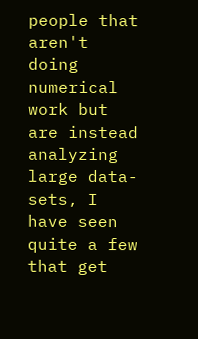people that aren't doing numerical work but are instead analyzing large data-sets, I have seen quite a few that get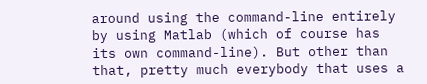around using the command-line entirely by using Matlab (which of course has its own command-line). But other than that, pretty much everybody that uses a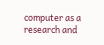computer as a research and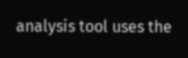analysis tool uses the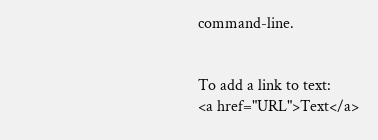command-line.


To add a link to text:
<a href="URL">Text</a>